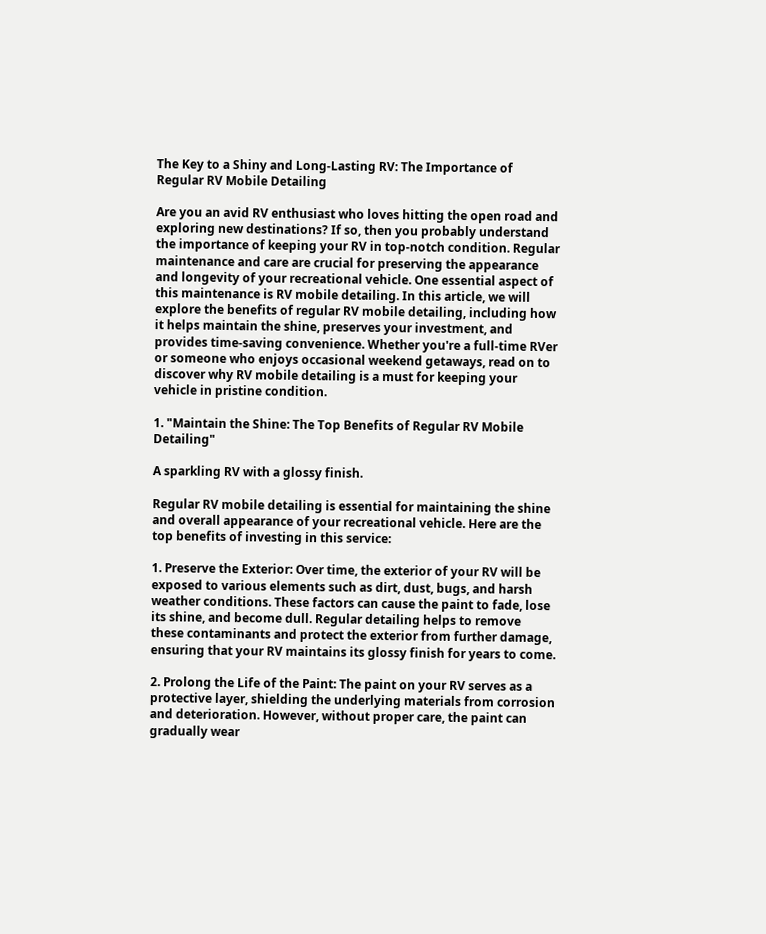The Key to a Shiny and Long-Lasting RV: The Importance of Regular RV Mobile Detailing

Are you an avid RV enthusiast who loves hitting the open road and exploring new destinations? If so, then you probably understand the importance of keeping your RV in top-notch condition. Regular maintenance and care are crucial for preserving the appearance and longevity of your recreational vehicle. One essential aspect of this maintenance is RV mobile detailing. In this article, we will explore the benefits of regular RV mobile detailing, including how it helps maintain the shine, preserves your investment, and provides time-saving convenience. Whether you're a full-time RVer or someone who enjoys occasional weekend getaways, read on to discover why RV mobile detailing is a must for keeping your vehicle in pristine condition.

1. "Maintain the Shine: The Top Benefits of Regular RV Mobile Detailing"

A sparkling RV with a glossy finish.

Regular RV mobile detailing is essential for maintaining the shine and overall appearance of your recreational vehicle. Here are the top benefits of investing in this service:

1. Preserve the Exterior: Over time, the exterior of your RV will be exposed to various elements such as dirt, dust, bugs, and harsh weather conditions. These factors can cause the paint to fade, lose its shine, and become dull. Regular detailing helps to remove these contaminants and protect the exterior from further damage, ensuring that your RV maintains its glossy finish for years to come.

2. Prolong the Life of the Paint: The paint on your RV serves as a protective layer, shielding the underlying materials from corrosion and deterioration. However, without proper care, the paint can gradually wear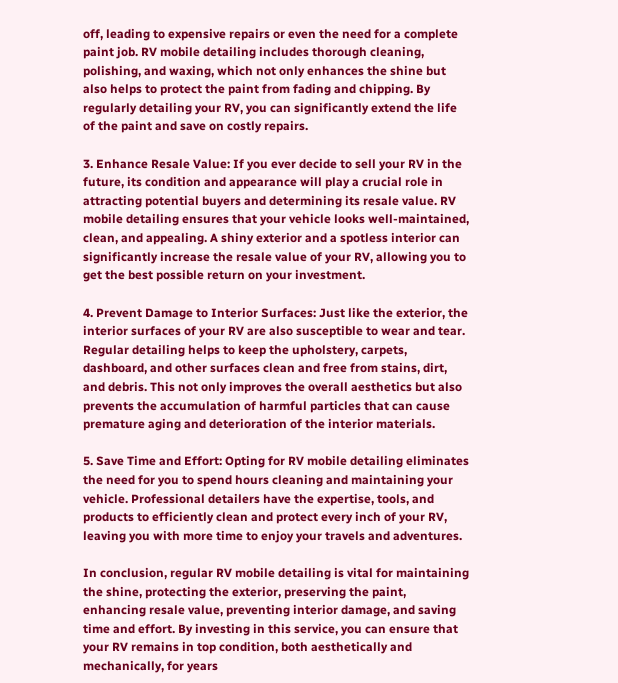off, leading to expensive repairs or even the need for a complete paint job. RV mobile detailing includes thorough cleaning, polishing, and waxing, which not only enhances the shine but also helps to protect the paint from fading and chipping. By regularly detailing your RV, you can significantly extend the life of the paint and save on costly repairs.

3. Enhance Resale Value: If you ever decide to sell your RV in the future, its condition and appearance will play a crucial role in attracting potential buyers and determining its resale value. RV mobile detailing ensures that your vehicle looks well-maintained, clean, and appealing. A shiny exterior and a spotless interior can significantly increase the resale value of your RV, allowing you to get the best possible return on your investment.

4. Prevent Damage to Interior Surfaces: Just like the exterior, the interior surfaces of your RV are also susceptible to wear and tear. Regular detailing helps to keep the upholstery, carpets, dashboard, and other surfaces clean and free from stains, dirt, and debris. This not only improves the overall aesthetics but also prevents the accumulation of harmful particles that can cause premature aging and deterioration of the interior materials.

5. Save Time and Effort: Opting for RV mobile detailing eliminates the need for you to spend hours cleaning and maintaining your vehicle. Professional detailers have the expertise, tools, and products to efficiently clean and protect every inch of your RV, leaving you with more time to enjoy your travels and adventures.

In conclusion, regular RV mobile detailing is vital for maintaining the shine, protecting the exterior, preserving the paint, enhancing resale value, preventing interior damage, and saving time and effort. By investing in this service, you can ensure that your RV remains in top condition, both aesthetically and mechanically, for years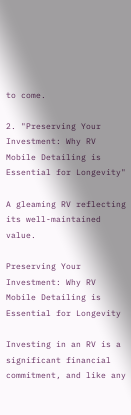to come.

2. "Preserving Your Investment: Why RV Mobile Detailing is Essential for Longevity"

A gleaming RV reflecting its well-maintained value.

Preserving Your Investment: Why RV Mobile Detailing is Essential for Longevity

Investing in an RV is a significant financial commitment, and like any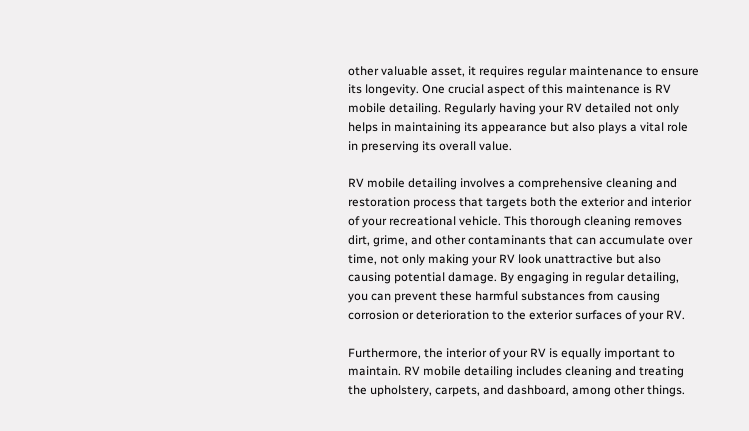other valuable asset, it requires regular maintenance to ensure its longevity. One crucial aspect of this maintenance is RV mobile detailing. Regularly having your RV detailed not only helps in maintaining its appearance but also plays a vital role in preserving its overall value.

RV mobile detailing involves a comprehensive cleaning and restoration process that targets both the exterior and interior of your recreational vehicle. This thorough cleaning removes dirt, grime, and other contaminants that can accumulate over time, not only making your RV look unattractive but also causing potential damage. By engaging in regular detailing, you can prevent these harmful substances from causing corrosion or deterioration to the exterior surfaces of your RV.

Furthermore, the interior of your RV is equally important to maintain. RV mobile detailing includes cleaning and treating the upholstery, carpets, and dashboard, among other things.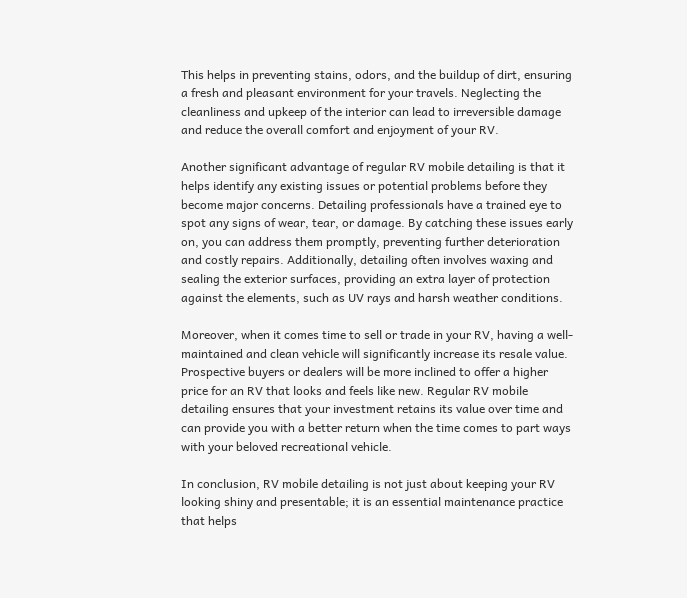This helps in preventing stains, odors, and the buildup of dirt, ensuring a fresh and pleasant environment for your travels. Neglecting the cleanliness and upkeep of the interior can lead to irreversible damage and reduce the overall comfort and enjoyment of your RV.

Another significant advantage of regular RV mobile detailing is that it helps identify any existing issues or potential problems before they become major concerns. Detailing professionals have a trained eye to spot any signs of wear, tear, or damage. By catching these issues early on, you can address them promptly, preventing further deterioration and costly repairs. Additionally, detailing often involves waxing and sealing the exterior surfaces, providing an extra layer of protection against the elements, such as UV rays and harsh weather conditions.

Moreover, when it comes time to sell or trade in your RV, having a well-maintained and clean vehicle will significantly increase its resale value. Prospective buyers or dealers will be more inclined to offer a higher price for an RV that looks and feels like new. Regular RV mobile detailing ensures that your investment retains its value over time and can provide you with a better return when the time comes to part ways with your beloved recreational vehicle.

In conclusion, RV mobile detailing is not just about keeping your RV looking shiny and presentable; it is an essential maintenance practice that helps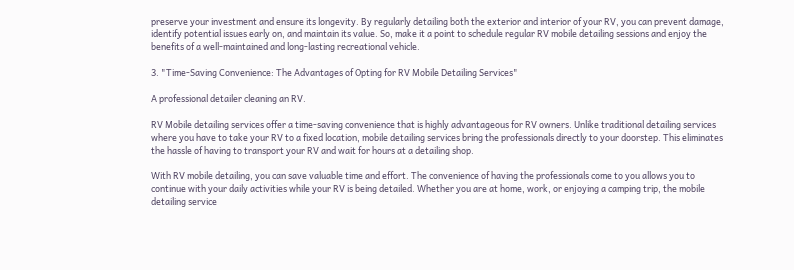preserve your investment and ensure its longevity. By regularly detailing both the exterior and interior of your RV, you can prevent damage, identify potential issues early on, and maintain its value. So, make it a point to schedule regular RV mobile detailing sessions and enjoy the benefits of a well-maintained and long-lasting recreational vehicle.

3. "Time-Saving Convenience: The Advantages of Opting for RV Mobile Detailing Services"

A professional detailer cleaning an RV.

RV Mobile detailing services offer a time-saving convenience that is highly advantageous for RV owners. Unlike traditional detailing services where you have to take your RV to a fixed location, mobile detailing services bring the professionals directly to your doorstep. This eliminates the hassle of having to transport your RV and wait for hours at a detailing shop.

With RV mobile detailing, you can save valuable time and effort. The convenience of having the professionals come to you allows you to continue with your daily activities while your RV is being detailed. Whether you are at home, work, or enjoying a camping trip, the mobile detailing service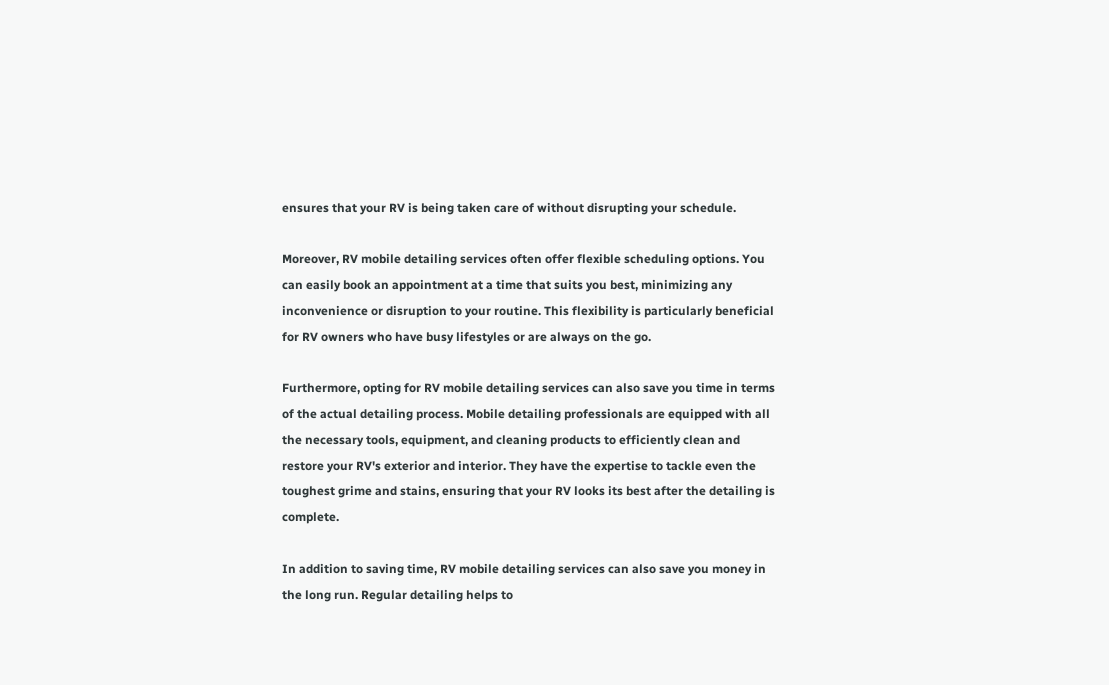ensures that your RV is being taken care of without disrupting your schedule.

Moreover, RV mobile detailing services often offer flexible scheduling options. You can easily book an appointment at a time that suits you best, minimizing any inconvenience or disruption to your routine. This flexibility is particularly beneficial for RV owners who have busy lifestyles or are always on the go.

Furthermore, opting for RV mobile detailing services can also save you time in terms of the actual detailing process. Mobile detailing professionals are equipped with all the necessary tools, equipment, and cleaning products to efficiently clean and restore your RV's exterior and interior. They have the expertise to tackle even the toughest grime and stains, ensuring that your RV looks its best after the detailing is complete.

In addition to saving time, RV mobile detailing services can also save you money in the long run. Regular detailing helps to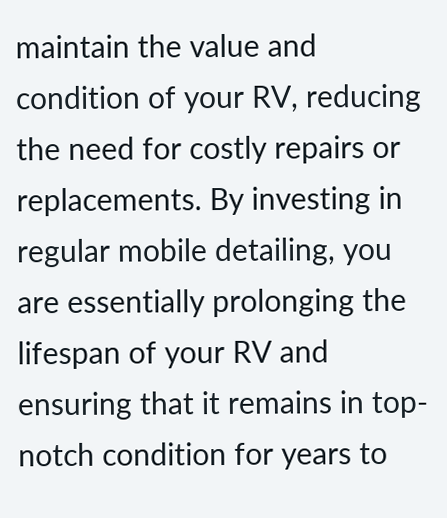maintain the value and condition of your RV, reducing the need for costly repairs or replacements. By investing in regular mobile detailing, you are essentially prolonging the lifespan of your RV and ensuring that it remains in top-notch condition for years to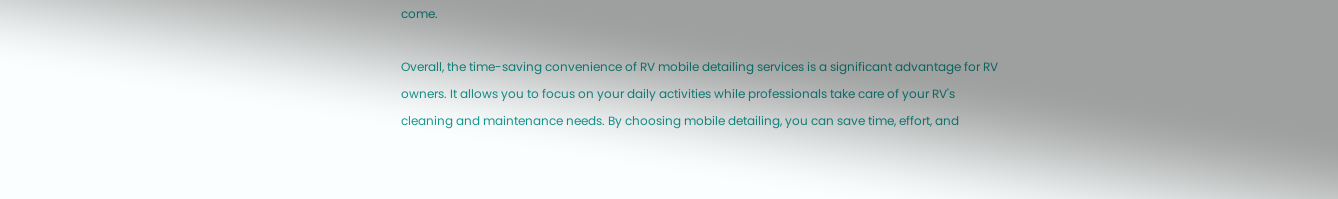come.

Overall, the time-saving convenience of RV mobile detailing services is a significant advantage for RV owners. It allows you to focus on your daily activities while professionals take care of your RV's cleaning and maintenance needs. By choosing mobile detailing, you can save time, effort, and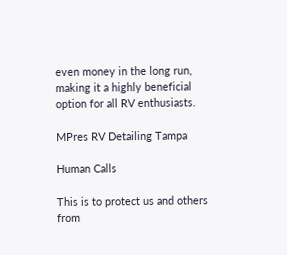even money in the long run, making it a highly beneficial option for all RV enthusiasts.

MPres RV Detailing Tampa

Human Calls

This is to protect us and others from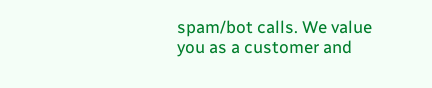spam/bot calls. We value you as a customer and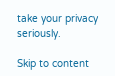take your privacy seriously.

Skip to content